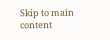Skip to main content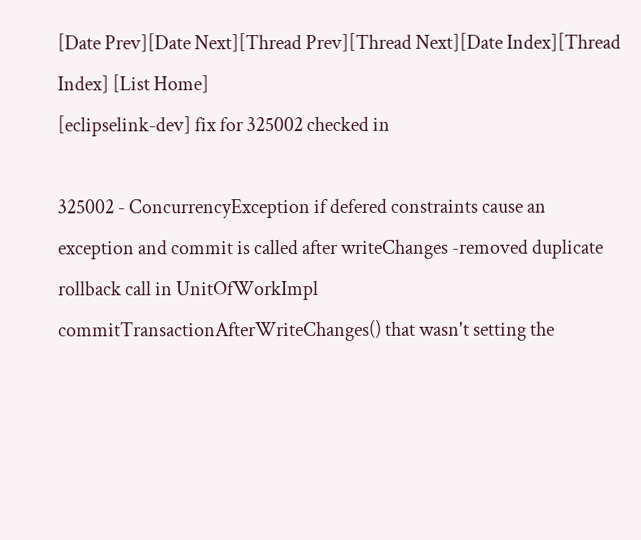[Date Prev][Date Next][Thread Prev][Thread Next][Date Index][Thread Index] [List Home]
[eclipselink-dev] fix for 325002 checked in

325002 - ConcurrencyException if defered constraints cause an exception and commit is called after writeChanges -removed duplicate rollback call in UnitOfWorkImpl commitTransactionAfterWriteChanges() that wasn't setting the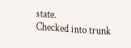state.
Checked into trunk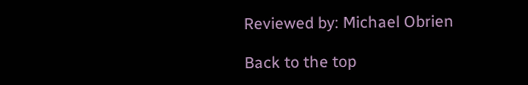Reviewed by: Michael Obrien

Back to the top